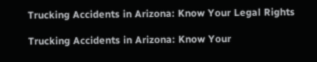Trucking Accidents in Arizona: Know Your Legal Rights

Trucking Accidents in Arizona: Know Your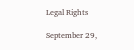Legal Rights

September 29,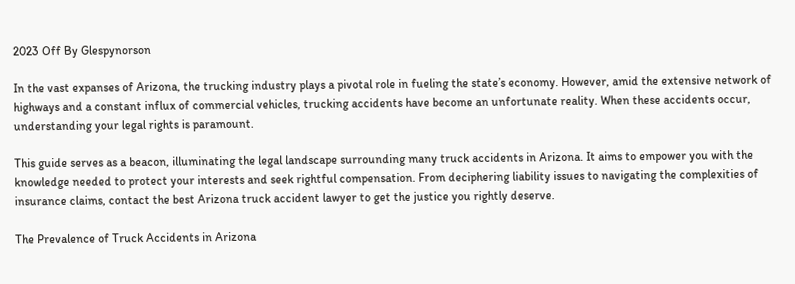2023 Off By Glespynorson

In the vast expanses of Arizona, the trucking industry plays a pivotal role in fueling the state’s economy. However, amid the extensive network of highways and a constant influx of commercial vehicles, trucking accidents have become an unfortunate reality. When these accidents occur, understanding your legal rights is paramount.

This guide serves as a beacon, illuminating the legal landscape surrounding many truck accidents in Arizona. It aims to empower you with the knowledge needed to protect your interests and seek rightful compensation. From deciphering liability issues to navigating the complexities of insurance claims, contact the best Arizona truck accident lawyer to get the justice you rightly deserve.

The Prevalence of Truck Accidents in Arizona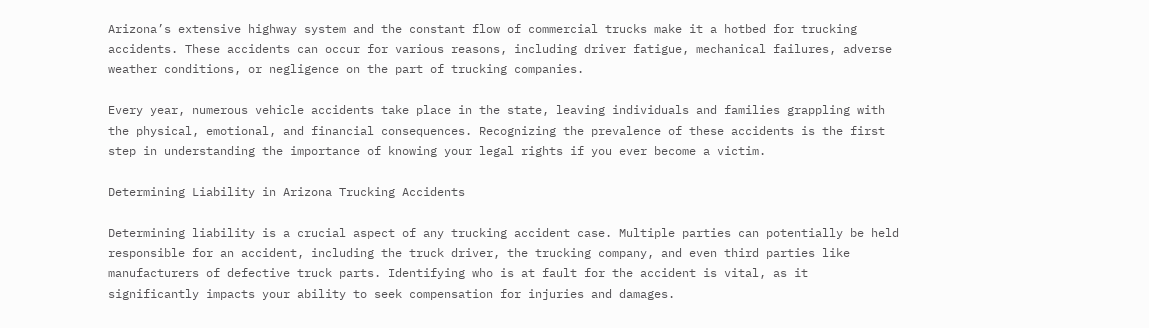Arizona’s extensive highway system and the constant flow of commercial trucks make it a hotbed for trucking accidents. These accidents can occur for various reasons, including driver fatigue, mechanical failures, adverse weather conditions, or negligence on the part of trucking companies.

Every year, numerous vehicle accidents take place in the state, leaving individuals and families grappling with the physical, emotional, and financial consequences. Recognizing the prevalence of these accidents is the first step in understanding the importance of knowing your legal rights if you ever become a victim.

Determining Liability in Arizona Trucking Accidents

Determining liability is a crucial aspect of any trucking accident case. Multiple parties can potentially be held responsible for an accident, including the truck driver, the trucking company, and even third parties like manufacturers of defective truck parts. Identifying who is at fault for the accident is vital, as it significantly impacts your ability to seek compensation for injuries and damages.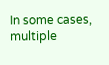In some cases, multiple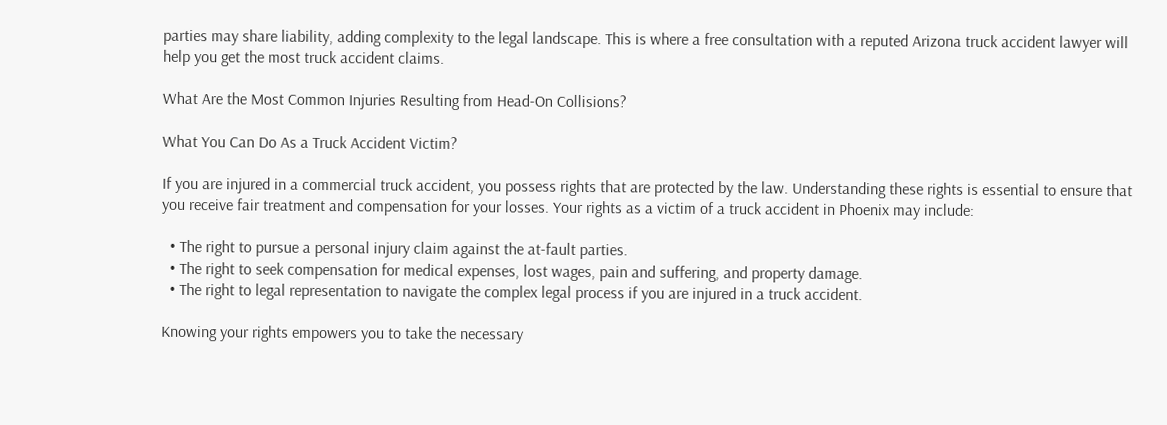parties may share liability, adding complexity to the legal landscape. This is where a free consultation with a reputed Arizona truck accident lawyer will help you get the most truck accident claims.

What Are the Most Common Injuries Resulting from Head-On Collisions?

What You Can Do As a Truck Accident Victim?

If you are injured in a commercial truck accident, you possess rights that are protected by the law. Understanding these rights is essential to ensure that you receive fair treatment and compensation for your losses. Your rights as a victim of a truck accident in Phoenix may include:

  • The right to pursue a personal injury claim against the at-fault parties.
  • The right to seek compensation for medical expenses, lost wages, pain and suffering, and property damage.
  • The right to legal representation to navigate the complex legal process if you are injured in a truck accident.

Knowing your rights empowers you to take the necessary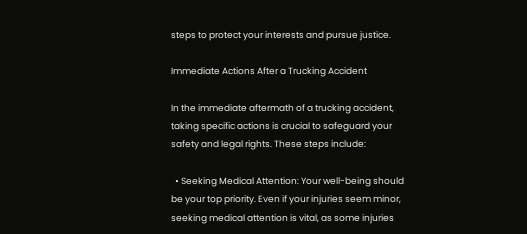steps to protect your interests and pursue justice.

Immediate Actions After a Trucking Accident

In the immediate aftermath of a trucking accident, taking specific actions is crucial to safeguard your safety and legal rights. These steps include:

  • Seeking Medical Attention: Your well-being should be your top priority. Even if your injuries seem minor, seeking medical attention is vital, as some injuries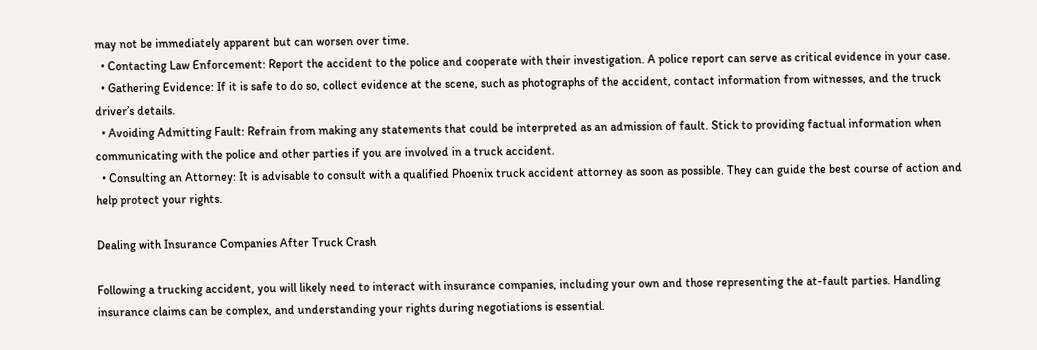may not be immediately apparent but can worsen over time.
  • Contacting Law Enforcement: Report the accident to the police and cooperate with their investigation. A police report can serve as critical evidence in your case.
  • Gathering Evidence: If it is safe to do so, collect evidence at the scene, such as photographs of the accident, contact information from witnesses, and the truck driver’s details.
  • Avoiding Admitting Fault: Refrain from making any statements that could be interpreted as an admission of fault. Stick to providing factual information when communicating with the police and other parties if you are involved in a truck accident.
  • Consulting an Attorney: It is advisable to consult with a qualified Phoenix truck accident attorney as soon as possible. They can guide the best course of action and help protect your rights.

Dealing with Insurance Companies After Truck Crash

Following a trucking accident, you will likely need to interact with insurance companies, including your own and those representing the at-fault parties. Handling insurance claims can be complex, and understanding your rights during negotiations is essential.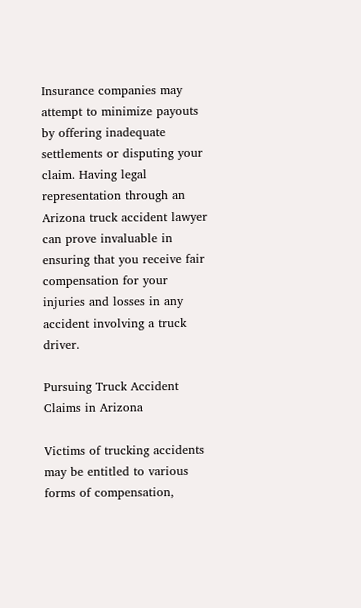Insurance companies may attempt to minimize payouts by offering inadequate settlements or disputing your claim. Having legal representation through an Arizona truck accident lawyer can prove invaluable in ensuring that you receive fair compensation for your injuries and losses in any accident involving a truck driver.

Pursuing Truck Accident Claims in Arizona

Victims of trucking accidents may be entitled to various forms of compensation,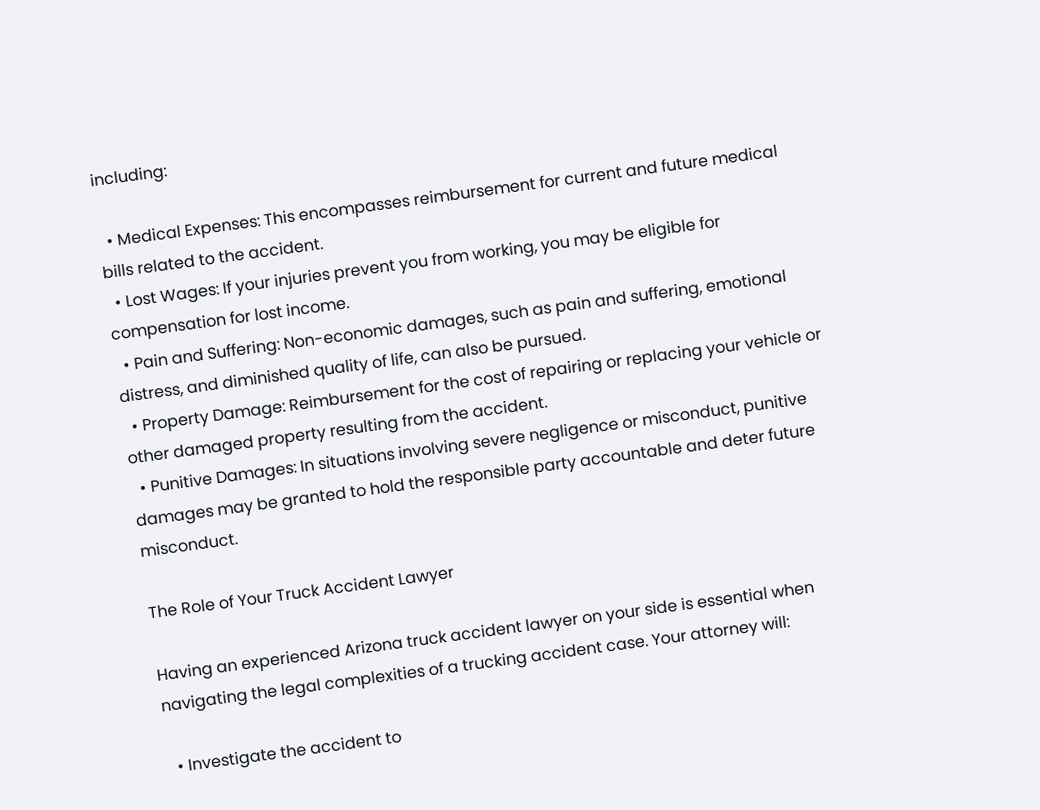including:

  • Medical Expenses: This encompasses reimbursement for current and future medical bills related to the accident.
  • Lost Wages: If your injuries prevent you from working, you may be eligible for compensation for lost income.
  • Pain and Suffering: Non-economic damages, such as pain and suffering, emotional distress, and diminished quality of life, can also be pursued.
  • Property Damage: Reimbursement for the cost of repairing or replacing your vehicle or other damaged property resulting from the accident.
  • Punitive Damages: In situations involving severe negligence or misconduct, punitive damages may be granted to hold the responsible party accountable and deter future misconduct.

The Role of Your Truck Accident Lawyer

Having an experienced Arizona truck accident lawyer on your side is essential when navigating the legal complexities of a trucking accident case. Your attorney will:

  • Investigate the accident to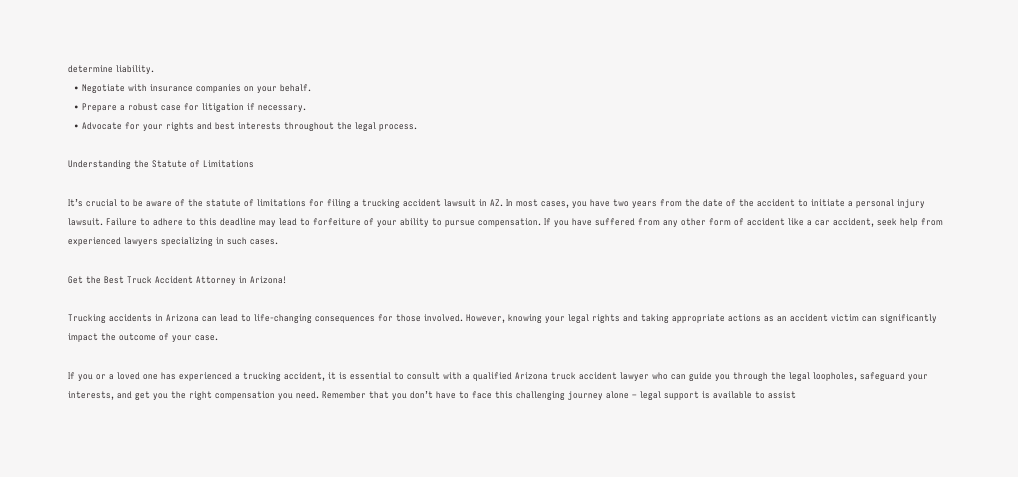determine liability.
  • Negotiate with insurance companies on your behalf.
  • Prepare a robust case for litigation if necessary.
  • Advocate for your rights and best interests throughout the legal process.

Understanding the Statute of Limitations

It’s crucial to be aware of the statute of limitations for filing a trucking accident lawsuit in AZ. In most cases, you have two years from the date of the accident to initiate a personal injury lawsuit. Failure to adhere to this deadline may lead to forfeiture of your ability to pursue compensation. If you have suffered from any other form of accident like a car accident, seek help from experienced lawyers specializing in such cases.

Get the Best Truck Accident Attorney in Arizona!

Trucking accidents in Arizona can lead to life-changing consequences for those involved. However, knowing your legal rights and taking appropriate actions as an accident victim can significantly impact the outcome of your case.

If you or a loved one has experienced a trucking accident, it is essential to consult with a qualified Arizona truck accident lawyer who can guide you through the legal loopholes, safeguard your interests, and get you the right compensation you need. Remember that you don’t have to face this challenging journey alone – legal support is available to assist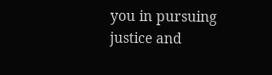you in pursuing justice and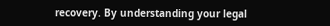recovery. By understanding your legal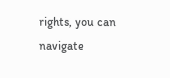rights, you can navigate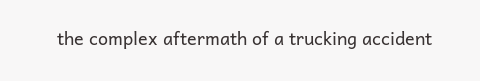the complex aftermath of a trucking accident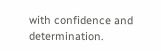with confidence and determination.